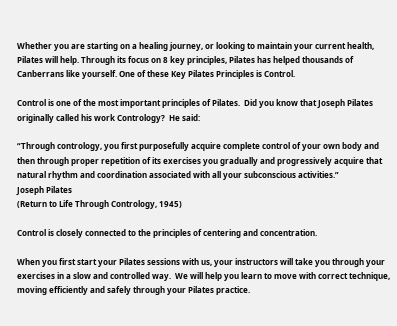Whether you are starting on a healing journey, or looking to maintain your current health, Pilates will help. Through its focus on 8 key principles, Pilates has helped thousands of Canberrans like yourself. One of these Key Pilates Principles is Control.

Control is one of the most important principles of Pilates.  Did you know that Joseph Pilates originally called his work Contrology?  He said:

“Through contrology, you first purposefully acquire complete control of your own body and then through proper repetition of its exercises you gradually and progressively acquire that natural rhythm and coordination associated with all your subconscious activities.”
Joseph Pilates
(Return to Life Through Contrology, 1945)

Control is closely connected to the principles of centering and concentration.

When you first start your Pilates sessions with us, your instructors will take you through your exercises in a slow and controlled way.  We will help you learn to move with correct technique, moving efficiently and safely through your Pilates practice.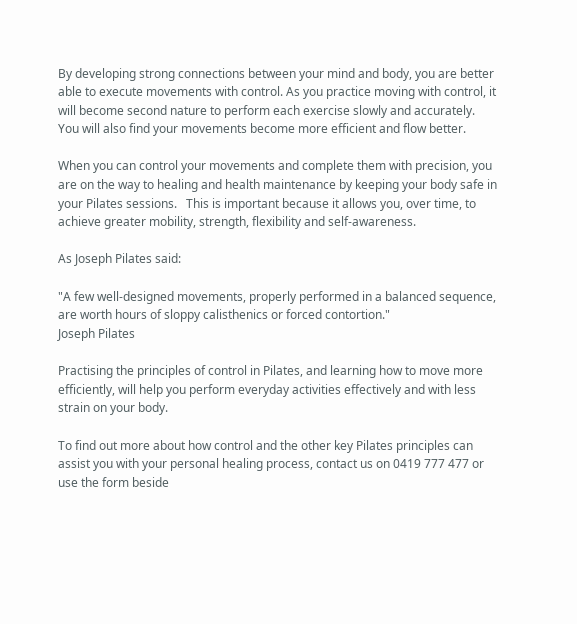By developing strong connections between your mind and body, you are better able to execute movements with control. As you practice moving with control, it will become second nature to perform each exercise slowly and accurately.  You will also find your movements become more efficient and flow better.

When you can control your movements and complete them with precision, you are on the way to healing and health maintenance by keeping your body safe in your Pilates sessions.   This is important because it allows you, over time, to achieve greater mobility, strength, flexibility and self-awareness.

As Joseph Pilates said:

"A few well-designed movements, properly performed in a balanced sequence, are worth hours of sloppy calisthenics or forced contortion."
Joseph Pilates

Practising the principles of control in Pilates, and learning how to move more efficiently, will help you perform everyday activities effectively and with less strain on your body.

To find out more about how control and the other key Pilates principles can assist you with your personal healing process, contact us on 0419 777 477 or use the form beside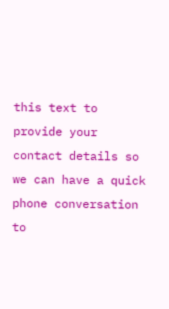this text to provide your contact details so we can have a quick phone conversation to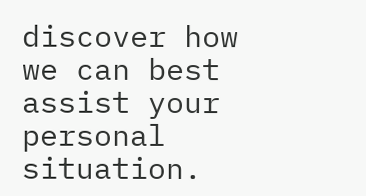discover how we can best assist your personal situation.